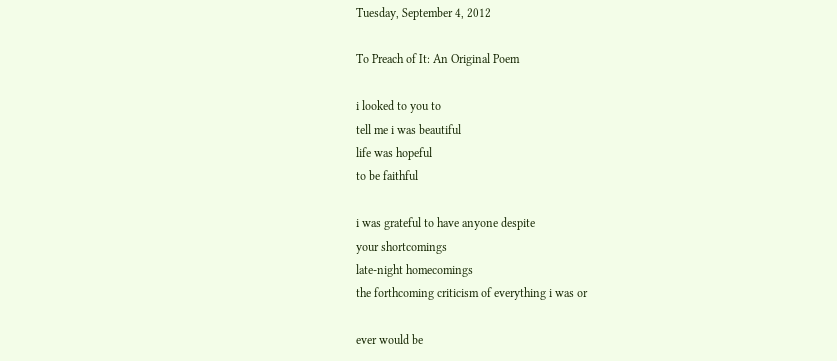Tuesday, September 4, 2012

To Preach of It: An Original Poem

i looked to you to
tell me i was beautiful
life was hopeful
to be faithful

i was grateful to have anyone despite
your shortcomings
late-night homecomings
the forthcoming criticism of everything i was or

ever would be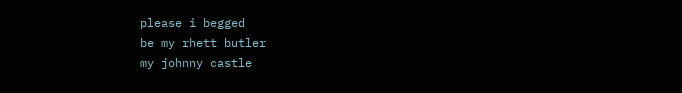please i begged
be my rhett butler
my johnny castle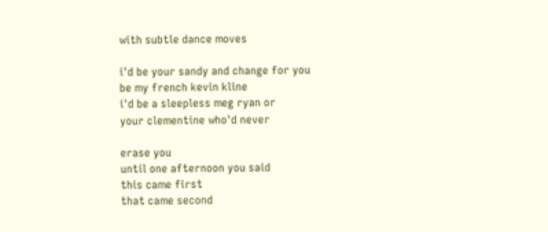with subtle dance moves

i'd be your sandy and change for you
be my french kevin kline
i'd be a sleepless meg ryan or
your clementine who'd never

erase you
until one afternoon you said
this came first
that came second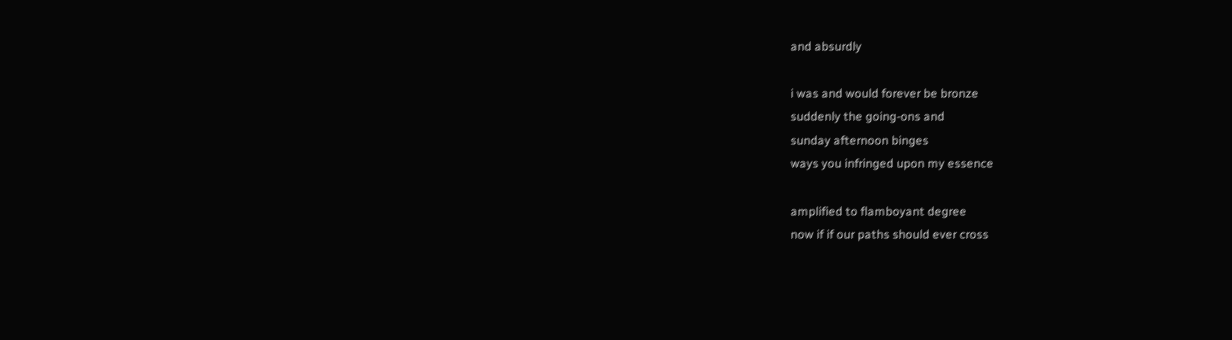and absurdly

i was and would forever be bronze
suddenly the going-ons and
sunday afternoon binges
ways you infringed upon my essence

amplified to flamboyant degree
now if if our paths should ever cross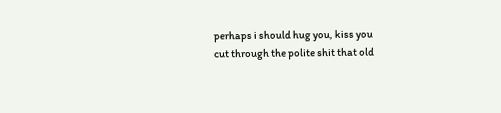perhaps i should hug you, kiss you
cut through the polite shit that old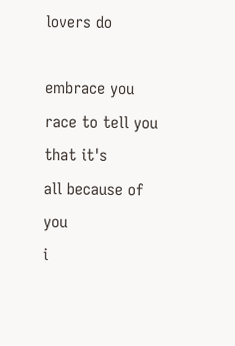lovers do

embrace you
race to tell you that it's
all because of you
i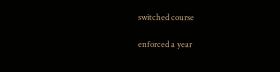switched course

enforced a year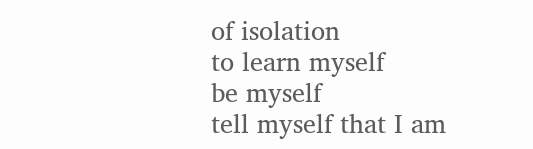of isolation
to learn myself
be myself
tell myself that I am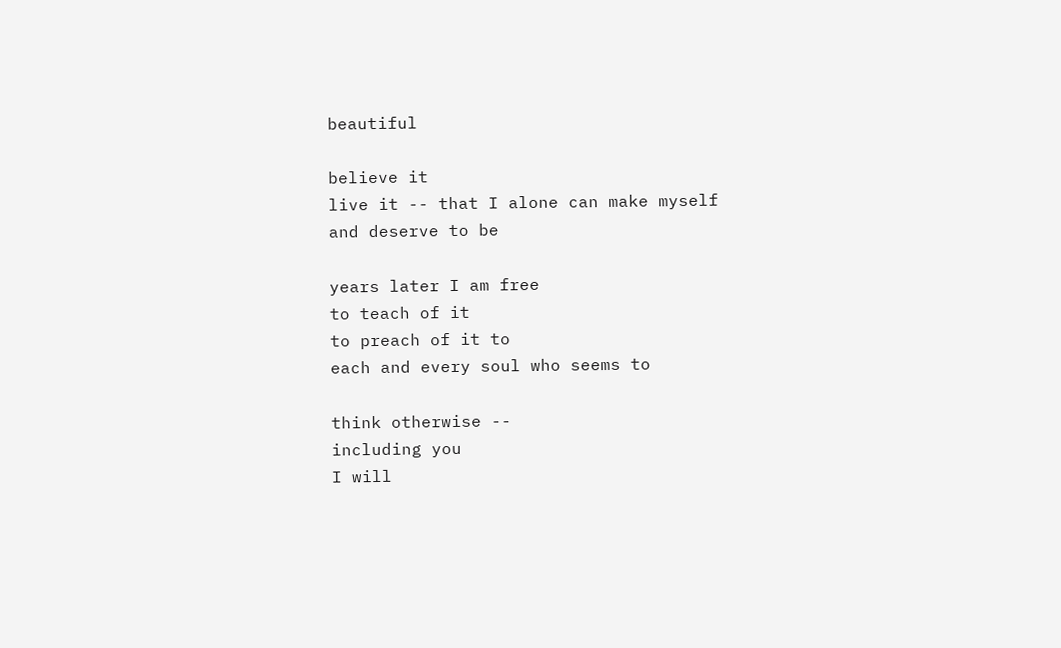beautiful

believe it
live it -- that I alone can make myself
and deserve to be

years later I am free
to teach of it
to preach of it to
each and every soul who seems to

think otherwise --
including you
I will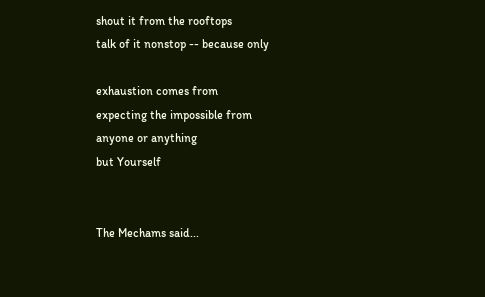shout it from the rooftops
talk of it nonstop -- because only

exhaustion comes from
expecting the impossible from
anyone or anything
but Yourself


The Mechams said...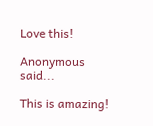Love this!

Anonymous said...

This is amazing!